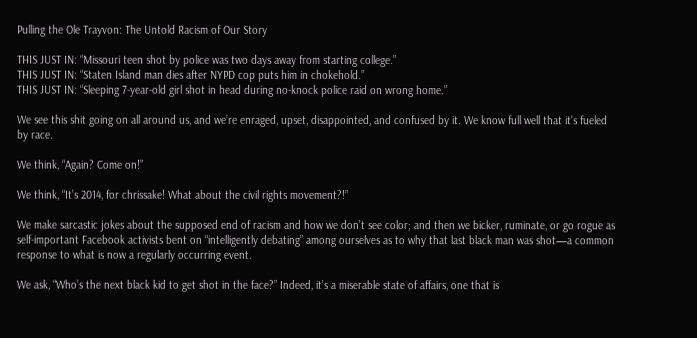Pulling the Ole Trayvon: The Untold Racism of Our Story

THIS JUST IN: “Missouri teen shot by police was two days away from starting college.”
THIS JUST IN: “Staten Island man dies after NYPD cop puts him in chokehold.”
THIS JUST IN: “Sleeping 7-year-old girl shot in head during no-knock police raid on wrong home.”

We see this shit going on all around us, and we’re enraged, upset, disappointed, and confused by it. We know full well that it’s fueled by race.

We think, “Again? Come on!”

We think, “It’s 2014, for chrissake! What about the civil rights movement?!”

We make sarcastic jokes about the supposed end of racism and how we don’t see color; and then we bicker, ruminate, or go rogue as self-important Facebook activists bent on “intelligently debating” among ourselves as to why that last black man was shot—a common response to what is now a regularly occurring event.

We ask, “Who’s the next black kid to get shot in the face?” Indeed, it’s a miserable state of affairs, one that is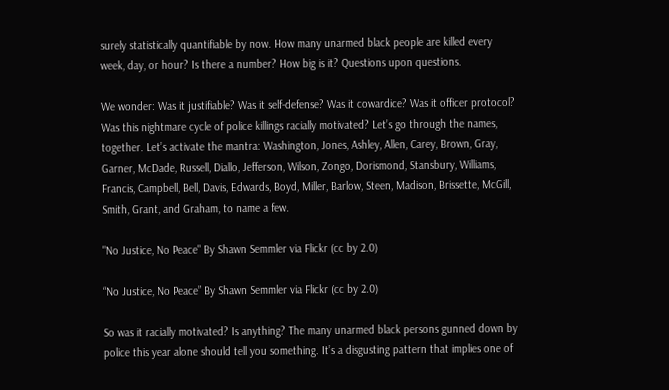surely statistically quantifiable by now. How many unarmed black people are killed every week, day, or hour? Is there a number? How big is it? Questions upon questions.

We wonder: Was it justifiable? Was it self-defense? Was it cowardice? Was it officer protocol? Was this nightmare cycle of police killings racially motivated? Let’s go through the names, together. Let’s activate the mantra: Washington, Jones, Ashley, Allen, Carey, Brown, Gray, Garner, McDade, Russell, Diallo, Jefferson, Wilson, Zongo, Dorismond, Stansbury, Williams, Francis, Campbell, Bell, Davis, Edwards, Boyd, Miller, Barlow, Steen, Madison, Brissette, McGill, Smith, Grant, and Graham, to name a few.

"No Justice, No Peace" By Shawn Semmler via Flickr (cc by 2.0)

“No Justice, No Peace” By Shawn Semmler via Flickr (cc by 2.0)

So was it racially motivated? Is anything? The many unarmed black persons gunned down by police this year alone should tell you something. It’s a disgusting pattern that implies one of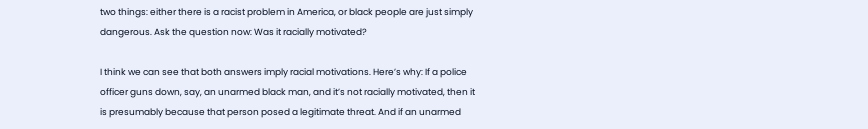two things: either there is a racist problem in America, or black people are just simply dangerous. Ask the question now: Was it racially motivated?

I think we can see that both answers imply racial motivations. Here’s why: If a police officer guns down, say, an unarmed black man, and it’s not racially motivated, then it is presumably because that person posed a legitimate threat. And if an unarmed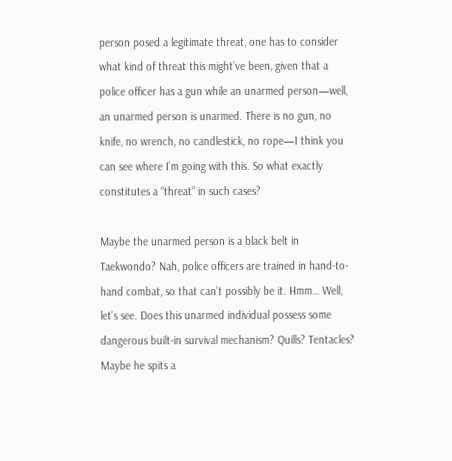person posed a legitimate threat, one has to consider what kind of threat this might’ve been, given that a police officer has a gun while an unarmed person—well, an unarmed person is unarmed. There is no gun, no knife, no wrench, no candlestick, no rope—I think you can see where I’m going with this. So what exactly constitutes a “threat” in such cases?

Maybe the unarmed person is a black belt in Taekwondo? Nah, police officers are trained in hand-to-hand combat, so that can’t possibly be it. Hmm… Well, let’s see. Does this unarmed individual possess some dangerous built-in survival mechanism? Quills? Tentacles? Maybe he spits a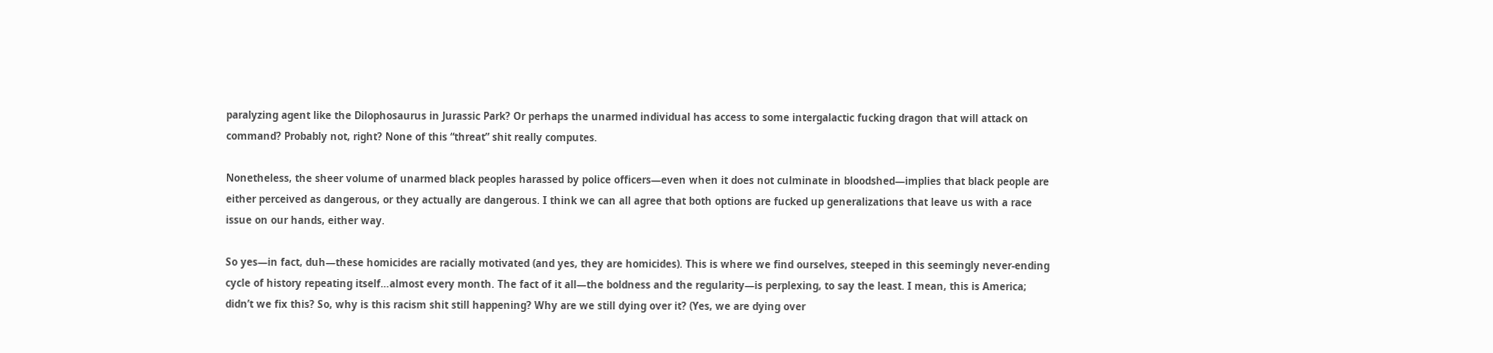paralyzing agent like the Dilophosaurus in Jurassic Park? Or perhaps the unarmed individual has access to some intergalactic fucking dragon that will attack on command? Probably not, right? None of this “threat” shit really computes.

Nonetheless, the sheer volume of unarmed black peoples harassed by police officers—even when it does not culminate in bloodshed—implies that black people are either perceived as dangerous, or they actually are dangerous. I think we can all agree that both options are fucked up generalizations that leave us with a race issue on our hands, either way.

So yes—in fact, duh—these homicides are racially motivated (and yes, they are homicides). This is where we find ourselves, steeped in this seemingly never-ending cycle of history repeating itself…almost every month. The fact of it all—the boldness and the regularity—is perplexing, to say the least. I mean, this is America; didn’t we fix this? So, why is this racism shit still happening? Why are we still dying over it? (Yes, we are dying over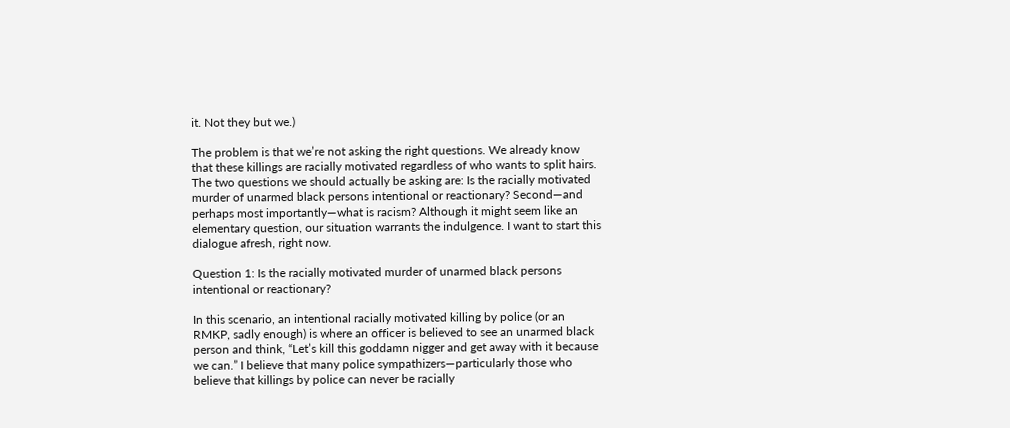it. Not they but we.)

The problem is that we’re not asking the right questions. We already know that these killings are racially motivated regardless of who wants to split hairs. The two questions we should actually be asking are: Is the racially motivated murder of unarmed black persons intentional or reactionary? Second—and perhaps most importantly—what is racism? Although it might seem like an elementary question, our situation warrants the indulgence. I want to start this dialogue afresh, right now.

Question 1: Is the racially motivated murder of unarmed black persons intentional or reactionary?

In this scenario, an intentional racially motivated killing by police (or an RMKP, sadly enough) is where an officer is believed to see an unarmed black person and think, “Let’s kill this goddamn nigger and get away with it because we can.” I believe that many police sympathizers—particularly those who believe that killings by police can never be racially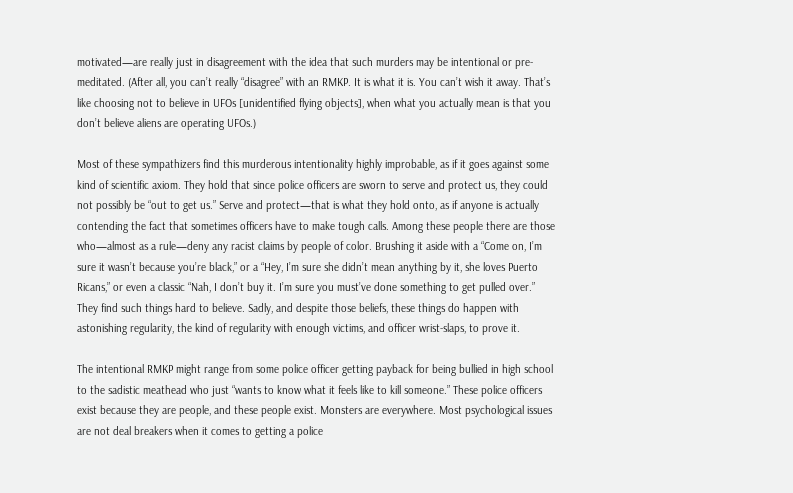motivated—are really just in disagreement with the idea that such murders may be intentional or pre-meditated. (After all, you can’t really “disagree” with an RMKP. It is what it is. You can’t wish it away. That’s like choosing not to believe in UFOs [unidentified flying objects], when what you actually mean is that you don’t believe aliens are operating UFOs.)

Most of these sympathizers find this murderous intentionality highly improbable, as if it goes against some kind of scientific axiom. They hold that since police officers are sworn to serve and protect us, they could not possibly be “out to get us.” Serve and protect—that is what they hold onto, as if anyone is actually contending the fact that sometimes officers have to make tough calls. Among these people there are those who—almost as a rule—deny any racist claims by people of color. Brushing it aside with a “Come on, I’m sure it wasn’t because you’re black,” or a “Hey, I’m sure she didn’t mean anything by it, she loves Puerto Ricans,” or even a classic “Nah, I don’t buy it. I’m sure you must’ve done something to get pulled over.” They find such things hard to believe. Sadly, and despite those beliefs, these things do happen with astonishing regularity, the kind of regularity with enough victims, and officer wrist-slaps, to prove it.

The intentional RMKP might range from some police officer getting payback for being bullied in high school to the sadistic meathead who just “wants to know what it feels like to kill someone.” These police officers exist because they are people, and these people exist. Monsters are everywhere. Most psychological issues are not deal breakers when it comes to getting a police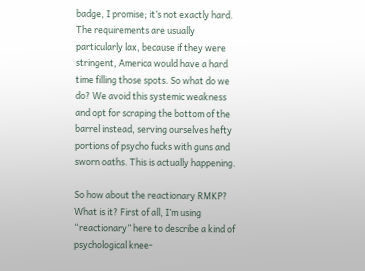badge, I promise; it’s not exactly hard. The requirements are usually particularly lax, because if they were stringent, America would have a hard time filling those spots. So what do we do? We avoid this systemic weakness and opt for scraping the bottom of the barrel instead, serving ourselves hefty portions of psycho fucks with guns and sworn oaths. This is actually happening.

So how about the reactionary RMKP? What is it? First of all, I’m using “reactionary” here to describe a kind of psychological knee-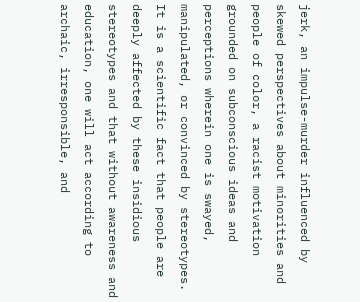jerk, an impulse-murder influenced by skewed perspectives about minorities and people of color, a racist motivation grounded on subconscious ideas and perceptions wherein one is swayed, manipulated, or convinced by stereotypes. It is a scientific fact that people are deeply affected by these insidious stereotypes and that without awareness and education, one will act according to archaic, irresponsible, and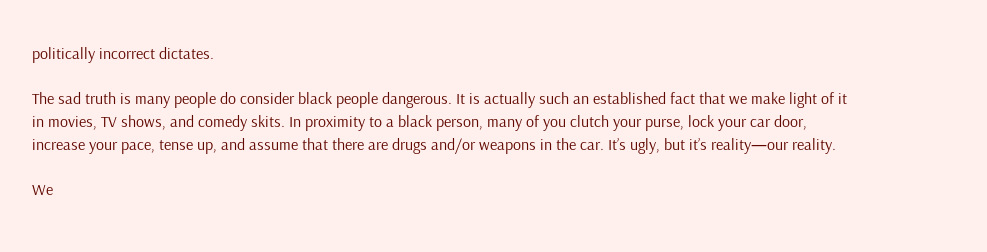politically incorrect dictates.

The sad truth is many people do consider black people dangerous. It is actually such an established fact that we make light of it in movies, TV shows, and comedy skits. In proximity to a black person, many of you clutch your purse, lock your car door, increase your pace, tense up, and assume that there are drugs and/or weapons in the car. It’s ugly, but it’s reality—our reality.

We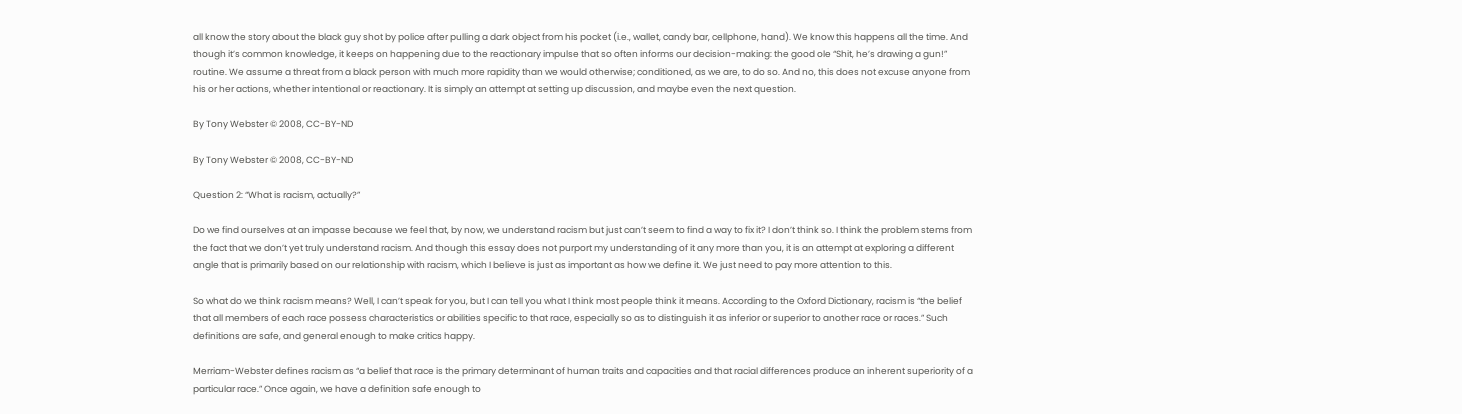all know the story about the black guy shot by police after pulling a dark object from his pocket (i.e., wallet, candy bar, cellphone, hand). We know this happens all the time. And though it’s common knowledge, it keeps on happening due to the reactionary impulse that so often informs our decision-making: the good ole “Shit, he’s drawing a gun!” routine. We assume a threat from a black person with much more rapidity than we would otherwise; conditioned, as we are, to do so. And no, this does not excuse anyone from his or her actions, whether intentional or reactionary. It is simply an attempt at setting up discussion, and maybe even the next question.

By Tony Webster © 2008, CC-BY-ND

By Tony Webster © 2008, CC-BY-ND

Question 2: “What is racism, actually?”

Do we find ourselves at an impasse because we feel that, by now, we understand racism but just can’t seem to find a way to fix it? I don’t think so. I think the problem stems from the fact that we don’t yet truly understand racism. And though this essay does not purport my understanding of it any more than you, it is an attempt at exploring a different angle that is primarily based on our relationship with racism, which I believe is just as important as how we define it. We just need to pay more attention to this.

So what do we think racism means? Well, I can’t speak for you, but I can tell you what I think most people think it means. According to the Oxford Dictionary, racism is “the belief that all members of each race possess characteristics or abilities specific to that race, especially so as to distinguish it as inferior or superior to another race or races.” Such definitions are safe, and general enough to make critics happy.

Merriam-Webster defines racism as “a belief that race is the primary determinant of human traits and capacities and that racial differences produce an inherent superiority of a particular race.” Once again, we have a definition safe enough to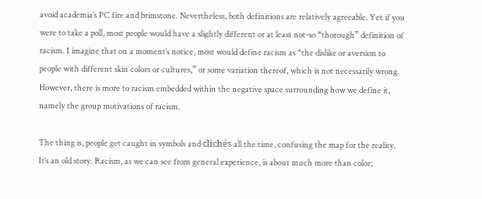avoid academia’s PC fire and brimstone. Nevertheless, both definitions are relatively agreeable. Yet if you were to take a poll, most people would have a slightly different or at least not-so “thorough” definition of racism. I imagine that on a moment’s notice, most would define racism as “the dislike or aversion to people with different skin colors or cultures,” or some variation thereof, which is not necessarily wrong. However, there is more to racism embedded within the negative space surrounding how we define it, namely the group motivations of racism.

The thing is, people get caught in symbols and clichés all the time, confusing the map for the reality. It’s an old story. Racism, as we can see from general experience, is about much more than color;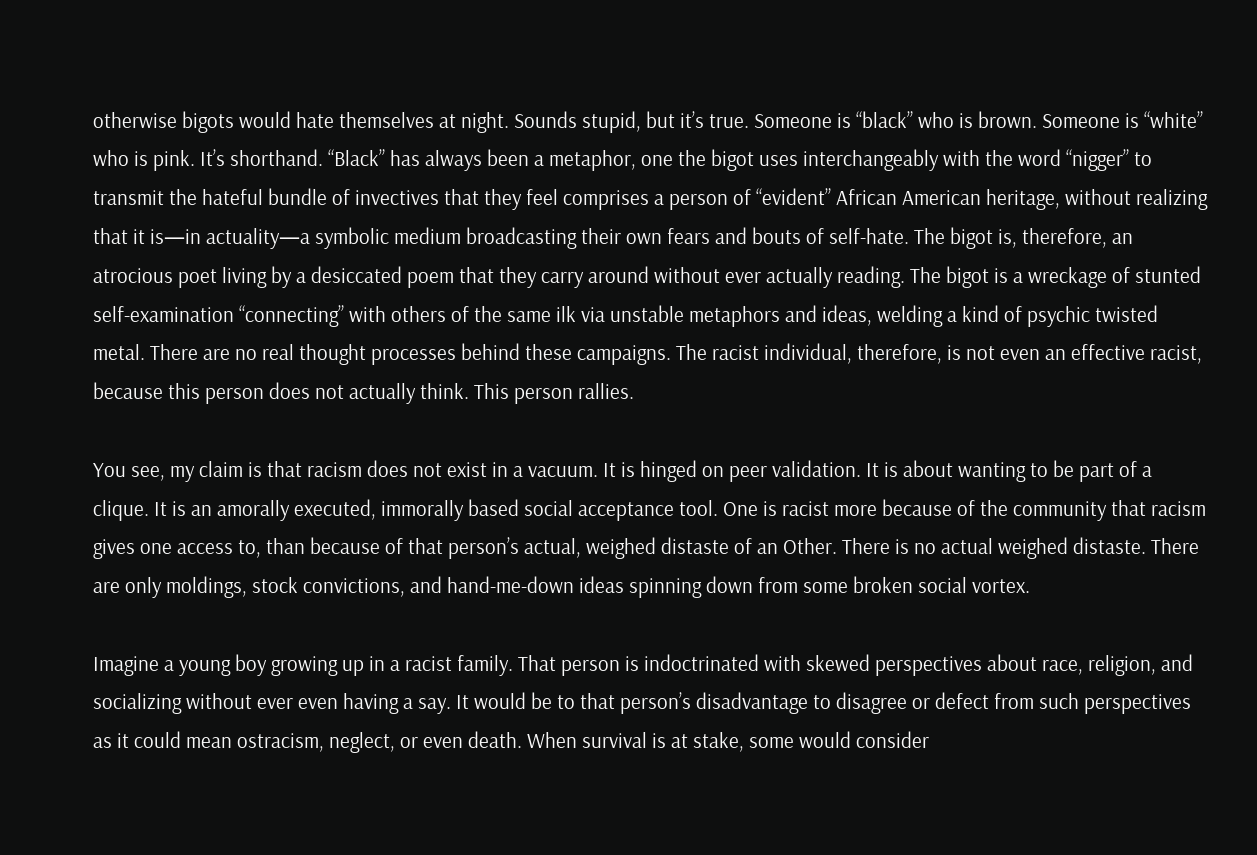otherwise bigots would hate themselves at night. Sounds stupid, but it’s true. Someone is “black” who is brown. Someone is “white” who is pink. It’s shorthand. “Black” has always been a metaphor, one the bigot uses interchangeably with the word “nigger” to transmit the hateful bundle of invectives that they feel comprises a person of “evident” African American heritage, without realizing that it is—in actuality—a symbolic medium broadcasting their own fears and bouts of self-hate. The bigot is, therefore, an atrocious poet living by a desiccated poem that they carry around without ever actually reading. The bigot is a wreckage of stunted self-examination “connecting” with others of the same ilk via unstable metaphors and ideas, welding a kind of psychic twisted metal. There are no real thought processes behind these campaigns. The racist individual, therefore, is not even an effective racist, because this person does not actually think. This person rallies.

You see, my claim is that racism does not exist in a vacuum. It is hinged on peer validation. It is about wanting to be part of a clique. It is an amorally executed, immorally based social acceptance tool. One is racist more because of the community that racism gives one access to, than because of that person’s actual, weighed distaste of an Other. There is no actual weighed distaste. There are only moldings, stock convictions, and hand-me-down ideas spinning down from some broken social vortex.

Imagine a young boy growing up in a racist family. That person is indoctrinated with skewed perspectives about race, religion, and socializing without ever even having a say. It would be to that person’s disadvantage to disagree or defect from such perspectives as it could mean ostracism, neglect, or even death. When survival is at stake, some would consider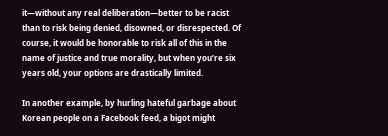it—without any real deliberation—better to be racist than to risk being denied, disowned, or disrespected. Of course, it would be honorable to risk all of this in the name of justice and true morality, but when you’re six years old, your options are drastically limited.

In another example, by hurling hateful garbage about Korean people on a Facebook feed, a bigot might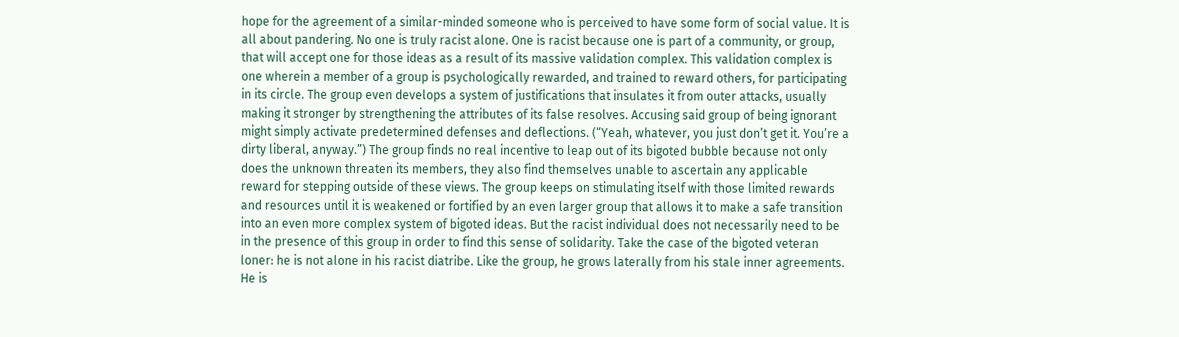hope for the agreement of a similar-minded someone who is perceived to have some form of social value. It is all about pandering. No one is truly racist alone. One is racist because one is part of a community, or group, that will accept one for those ideas as a result of its massive validation complex. This validation complex is one wherein a member of a group is psychologically rewarded, and trained to reward others, for participating in its circle. The group even develops a system of justifications that insulates it from outer attacks, usually making it stronger by strengthening the attributes of its false resolves. Accusing said group of being ignorant might simply activate predetermined defenses and deflections. (“Yeah, whatever, you just don’t get it. You’re a dirty liberal, anyway.”) The group finds no real incentive to leap out of its bigoted bubble because not only does the unknown threaten its members, they also find themselves unable to ascertain any applicable reward for stepping outside of these views. The group keeps on stimulating itself with those limited rewards and resources until it is weakened or fortified by an even larger group that allows it to make a safe transition into an even more complex system of bigoted ideas. But the racist individual does not necessarily need to be in the presence of this group in order to find this sense of solidarity. Take the case of the bigoted veteran loner: he is not alone in his racist diatribe. Like the group, he grows laterally from his stale inner agreements. He is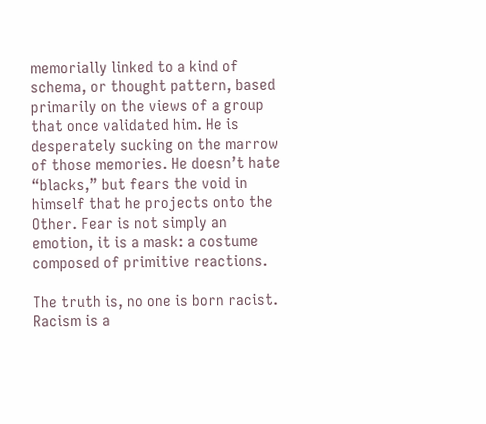memorially linked to a kind of schema, or thought pattern, based primarily on the views of a group that once validated him. He is desperately sucking on the marrow of those memories. He doesn’t hate “blacks,” but fears the void in himself that he projects onto the Other. Fear is not simply an emotion, it is a mask: a costume composed of primitive reactions.

The truth is, no one is born racist. Racism is a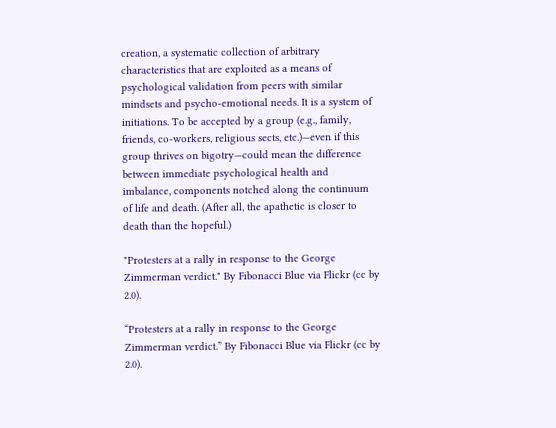creation, a systematic collection of arbitrary characteristics that are exploited as a means of psychological validation from peers with similar mindsets and psycho-emotional needs. It is a system of initiations. To be accepted by a group (e.g., family, friends, co-workers, religious sects, etc.)—even if this group thrives on bigotry—could mean the difference between immediate psychological health and imbalance, components notched along the continuum of life and death. (After all, the apathetic is closer to death than the hopeful.)

"Protesters at a rally in response to the George Zimmerman verdict." By Fibonacci Blue via Flickr (cc by 2.0).

“Protesters at a rally in response to the George Zimmerman verdict.” By Fibonacci Blue via Flickr (cc by 2.0).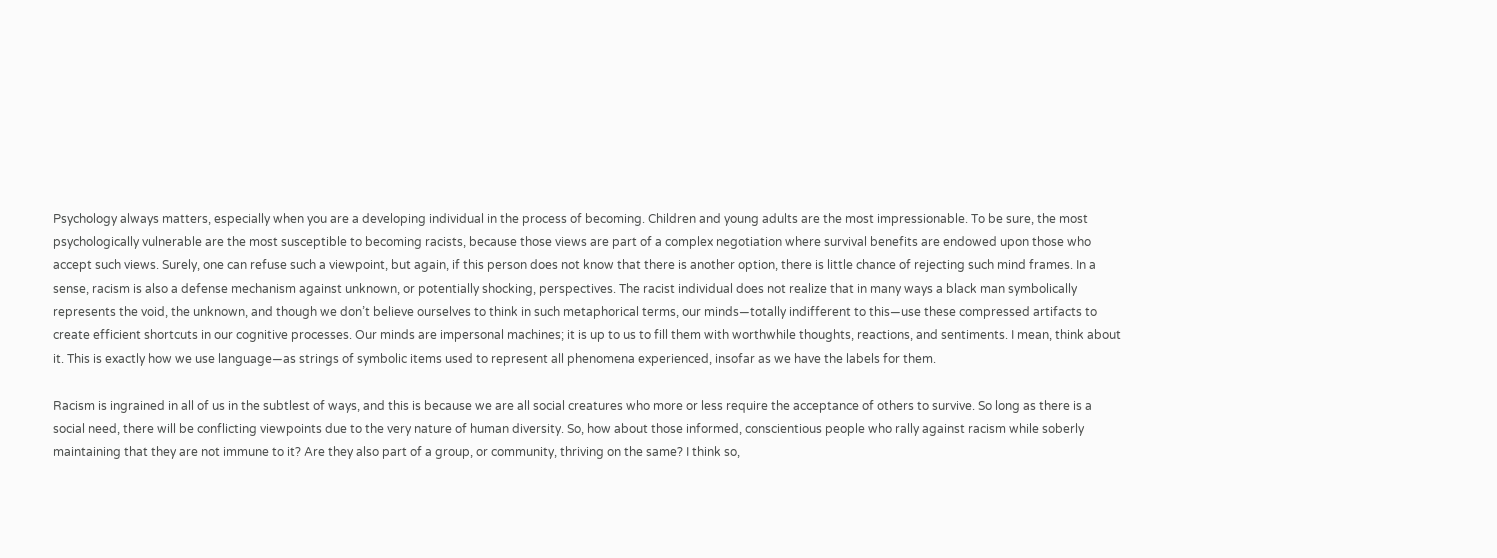Psychology always matters, especially when you are a developing individual in the process of becoming. Children and young adults are the most impressionable. To be sure, the most psychologically vulnerable are the most susceptible to becoming racists, because those views are part of a complex negotiation where survival benefits are endowed upon those who accept such views. Surely, one can refuse such a viewpoint, but again, if this person does not know that there is another option, there is little chance of rejecting such mind frames. In a sense, racism is also a defense mechanism against unknown, or potentially shocking, perspectives. The racist individual does not realize that in many ways a black man symbolically represents the void, the unknown, and though we don’t believe ourselves to think in such metaphorical terms, our minds—totally indifferent to this—use these compressed artifacts to create efficient shortcuts in our cognitive processes. Our minds are impersonal machines; it is up to us to fill them with worthwhile thoughts, reactions, and sentiments. I mean, think about it. This is exactly how we use language—as strings of symbolic items used to represent all phenomena experienced, insofar as we have the labels for them.

Racism is ingrained in all of us in the subtlest of ways, and this is because we are all social creatures who more or less require the acceptance of others to survive. So long as there is a social need, there will be conflicting viewpoints due to the very nature of human diversity. So, how about those informed, conscientious people who rally against racism while soberly maintaining that they are not immune to it? Are they also part of a group, or community, thriving on the same? I think so,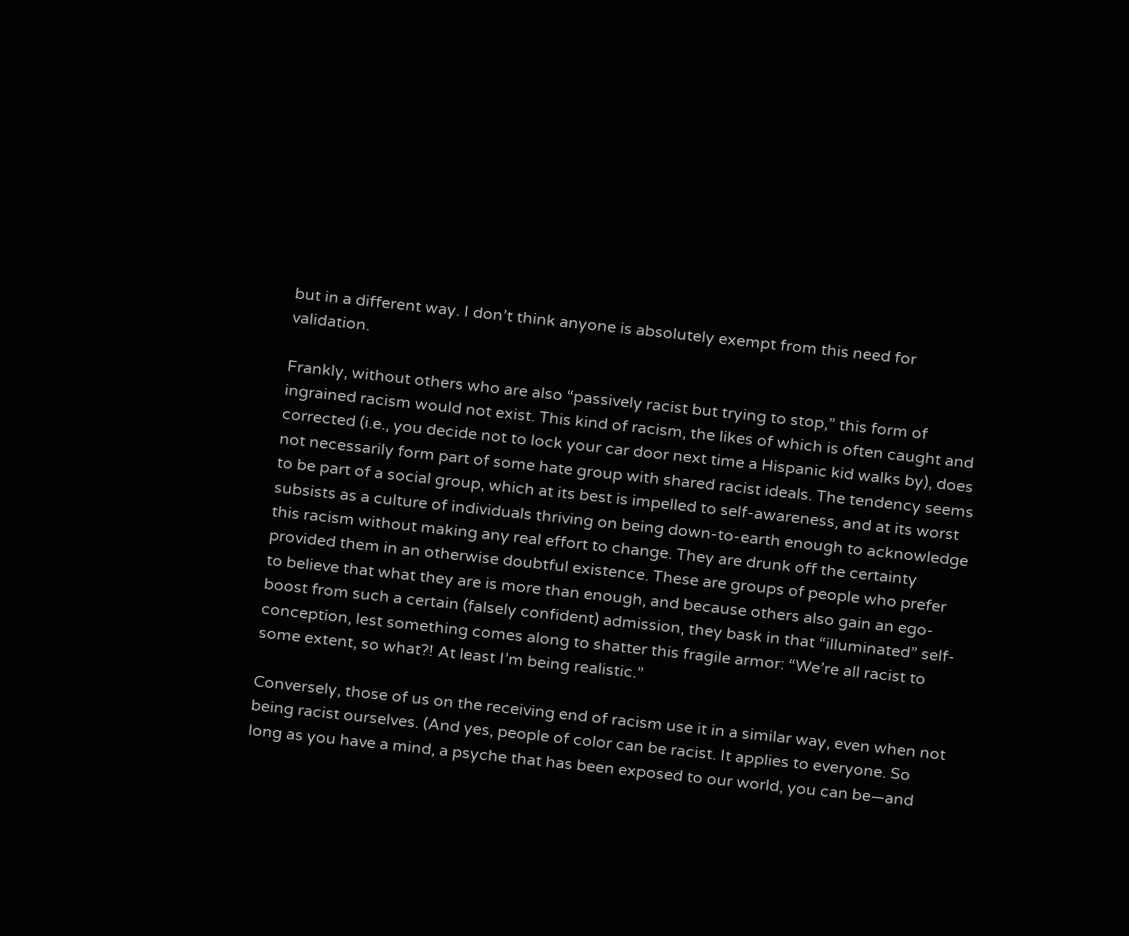but in a different way. I don’t think anyone is absolutely exempt from this need for validation.

Frankly, without others who are also “passively racist but trying to stop,” this form of ingrained racism would not exist. This kind of racism, the likes of which is often caught and corrected (i.e., you decide not to lock your car door next time a Hispanic kid walks by), does not necessarily form part of some hate group with shared racist ideals. The tendency seems to be part of a social group, which at its best is impelled to self-awareness, and at its worst subsists as a culture of individuals thriving on being down-to-earth enough to acknowledge this racism without making any real effort to change. They are drunk off the certainty provided them in an otherwise doubtful existence. These are groups of people who prefer to believe that what they are is more than enough, and because others also gain an ego-boost from such a certain (falsely confident) admission, they bask in that “illuminated” self-conception, lest something comes along to shatter this fragile armor: “We’re all racist to some extent, so what?! At least I’m being realistic.”

Conversely, those of us on the receiving end of racism use it in a similar way, even when not being racist ourselves. (And yes, people of color can be racist. It applies to everyone. So long as you have a mind, a psyche that has been exposed to our world, you can be—and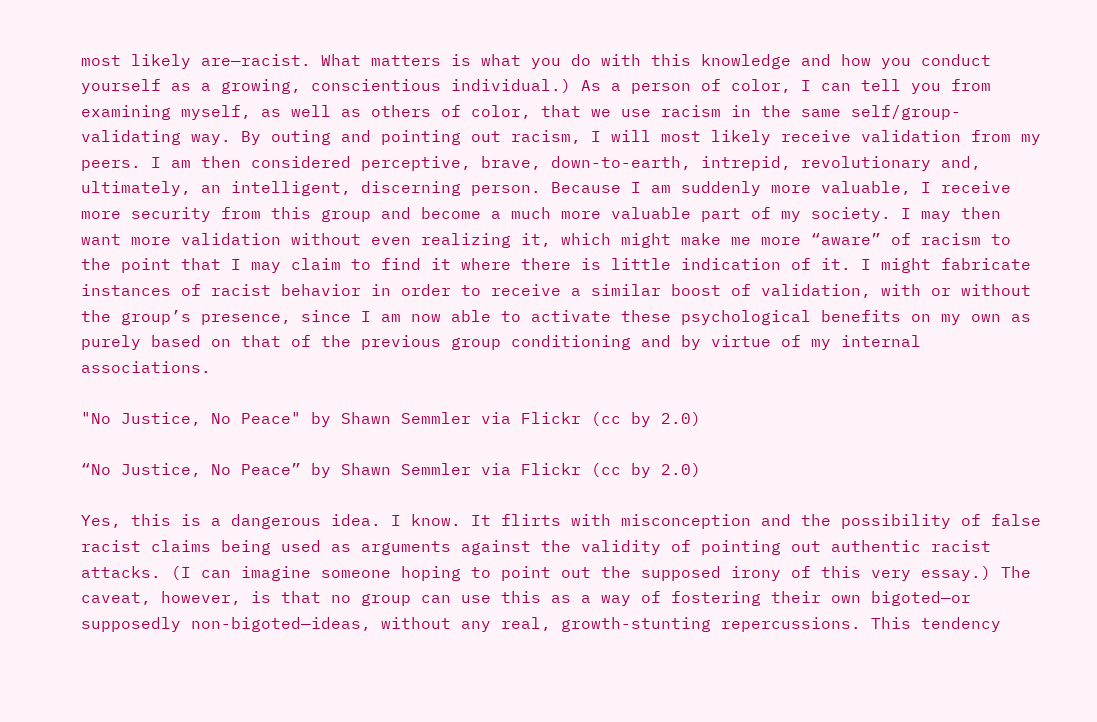most likely are—racist. What matters is what you do with this knowledge and how you conduct yourself as a growing, conscientious individual.) As a person of color, I can tell you from examining myself, as well as others of color, that we use racism in the same self/group-validating way. By outing and pointing out racism, I will most likely receive validation from my peers. I am then considered perceptive, brave, down-to-earth, intrepid, revolutionary and, ultimately, an intelligent, discerning person. Because I am suddenly more valuable, I receive more security from this group and become a much more valuable part of my society. I may then want more validation without even realizing it, which might make me more “aware” of racism to the point that I may claim to find it where there is little indication of it. I might fabricate instances of racist behavior in order to receive a similar boost of validation, with or without the group’s presence, since I am now able to activate these psychological benefits on my own as purely based on that of the previous group conditioning and by virtue of my internal associations.

"No Justice, No Peace" by Shawn Semmler via Flickr (cc by 2.0)

“No Justice, No Peace” by Shawn Semmler via Flickr (cc by 2.0)

Yes, this is a dangerous idea. I know. It flirts with misconception and the possibility of false racist claims being used as arguments against the validity of pointing out authentic racist attacks. (I can imagine someone hoping to point out the supposed irony of this very essay.) The caveat, however, is that no group can use this as a way of fostering their own bigoted—or supposedly non-bigoted—ideas, without any real, growth-stunting repercussions. This tendency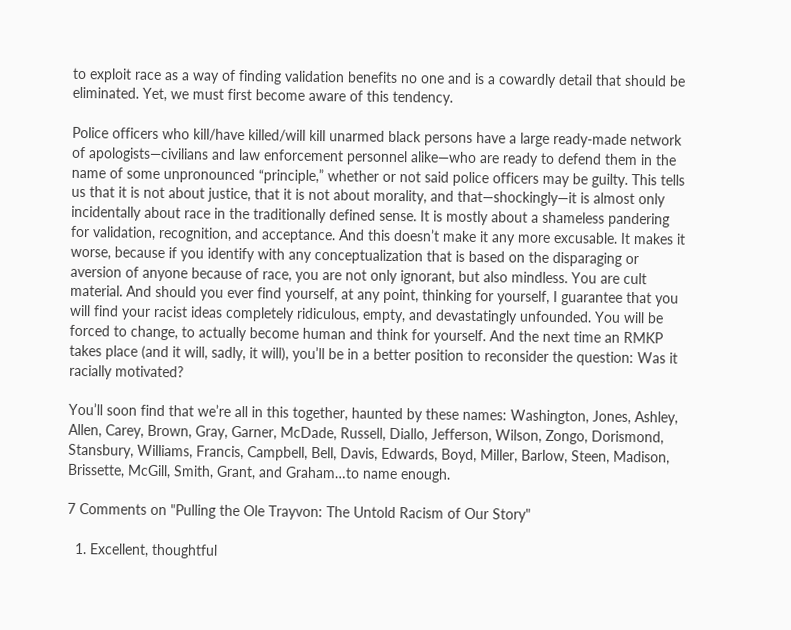to exploit race as a way of finding validation benefits no one and is a cowardly detail that should be eliminated. Yet, we must first become aware of this tendency.

Police officers who kill/have killed/will kill unarmed black persons have a large ready-made network of apologists—civilians and law enforcement personnel alike—who are ready to defend them in the name of some unpronounced “principle,” whether or not said police officers may be guilty. This tells us that it is not about justice, that it is not about morality, and that—shockingly—it is almost only incidentally about race in the traditionally defined sense. It is mostly about a shameless pandering for validation, recognition, and acceptance. And this doesn’t make it any more excusable. It makes it worse, because if you identify with any conceptualization that is based on the disparaging or aversion of anyone because of race, you are not only ignorant, but also mindless. You are cult material. And should you ever find yourself, at any point, thinking for yourself, I guarantee that you will find your racist ideas completely ridiculous, empty, and devastatingly unfounded. You will be forced to change, to actually become human and think for yourself. And the next time an RMKP takes place (and it will, sadly, it will), you’ll be in a better position to reconsider the question: Was it racially motivated?

You’ll soon find that we’re all in this together, haunted by these names: Washington, Jones, Ashley, Allen, Carey, Brown, Gray, Garner, McDade, Russell, Diallo, Jefferson, Wilson, Zongo, Dorismond, Stansbury, Williams, Francis, Campbell, Bell, Davis, Edwards, Boyd, Miller, Barlow, Steen, Madison, Brissette, McGill, Smith, Grant, and Graham…to name enough.

7 Comments on "Pulling the Ole Trayvon: The Untold Racism of Our Story"

  1. Excellent, thoughtful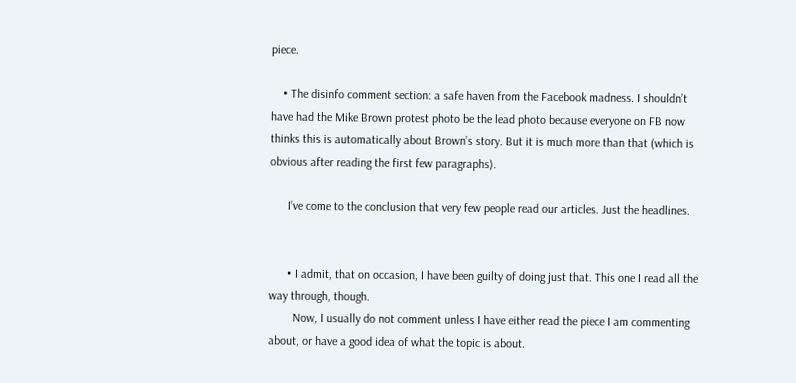piece.

    • The disinfo comment section: a safe haven from the Facebook madness. I shouldn’t have had the Mike Brown protest photo be the lead photo because everyone on FB now thinks this is automatically about Brown’s story. But it is much more than that (which is obvious after reading the first few paragraphs).

      I’ve come to the conclusion that very few people read our articles. Just the headlines.


      • I admit, that on occasion, I have been guilty of doing just that. This one I read all the way through, though.
        Now, I usually do not comment unless I have either read the piece I am commenting about, or have a good idea of what the topic is about.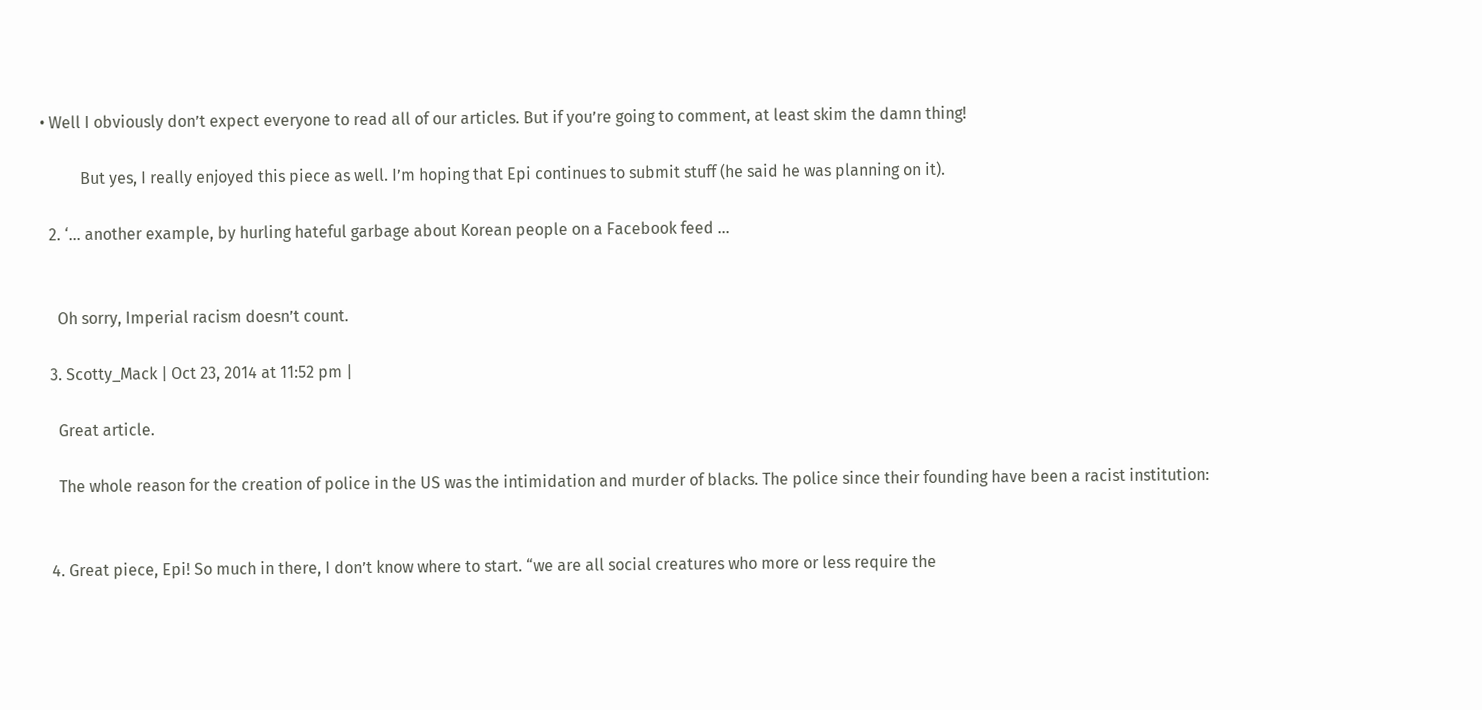• Well I obviously don’t expect everyone to read all of our articles. But if you’re going to comment, at least skim the damn thing!

          But yes, I really enjoyed this piece as well. I’m hoping that Epi continues to submit stuff (he said he was planning on it).

  2. ‘… another example, by hurling hateful garbage about Korean people on a Facebook feed …


    Oh sorry, Imperial racism doesn’t count.

  3. Scotty_Mack | Oct 23, 2014 at 11:52 pm |

    Great article.

    The whole reason for the creation of police in the US was the intimidation and murder of blacks. The police since their founding have been a racist institution:


  4. Great piece, Epi! So much in there, I don’t know where to start. “we are all social creatures who more or less require the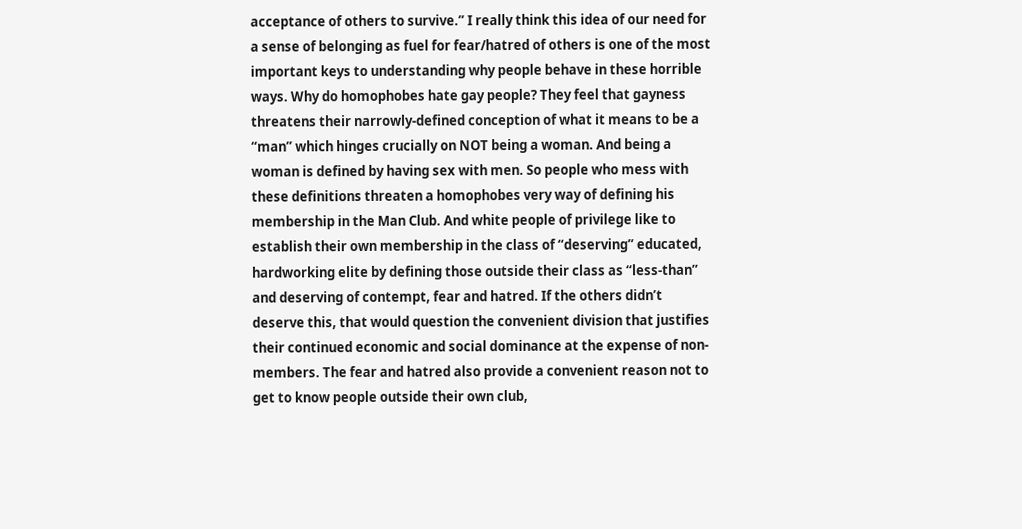acceptance of others to survive.” I really think this idea of our need for a sense of belonging as fuel for fear/hatred of others is one of the most important keys to understanding why people behave in these horrible ways. Why do homophobes hate gay people? They feel that gayness threatens their narrowly-defined conception of what it means to be a “man” which hinges crucially on NOT being a woman. And being a woman is defined by having sex with men. So people who mess with these definitions threaten a homophobes very way of defining his membership in the Man Club. And white people of privilege like to establish their own membership in the class of “deserving” educated, hardworking elite by defining those outside their class as “less-than” and deserving of contempt, fear and hatred. If the others didn’t deserve this, that would question the convenient division that justifies their continued economic and social dominance at the expense of non-members. The fear and hatred also provide a convenient reason not to get to know people outside their own club,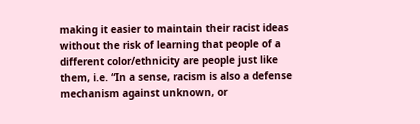making it easier to maintain their racist ideas without the risk of learning that people of a different color/ethnicity are people just like them, i.e. “In a sense, racism is also a defense mechanism against unknown, or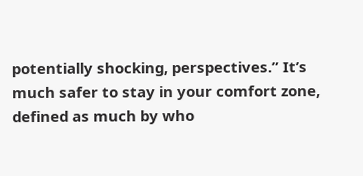potentially shocking, perspectives.” It’s much safer to stay in your comfort zone, defined as much by who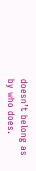doesn’t belong as by who does.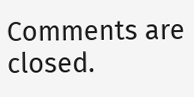Comments are closed.